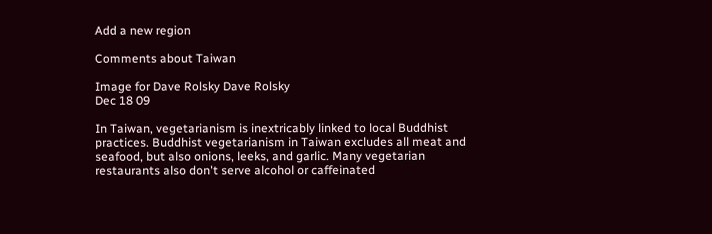Add a new region

Comments about Taiwan

Image for Dave Rolsky Dave Rolsky
Dec 18 09

In Taiwan, vegetarianism is inextricably linked to local Buddhist practices. Buddhist vegetarianism in Taiwan excludes all meat and seafood, but also onions, leeks, and garlic. Many vegetarian restaurants also don't serve alcohol or caffeinated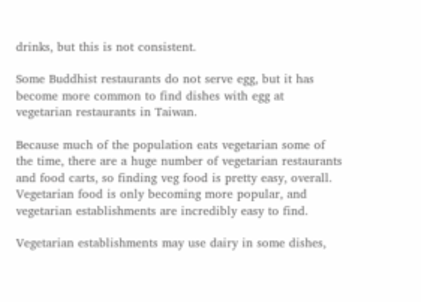drinks, but this is not consistent.

Some Buddhist restaurants do not serve egg, but it has become more common to find dishes with egg at vegetarian restaurants in Taiwan.

Because much of the population eats vegetarian some of the time, there are a huge number of vegetarian restaurants and food carts, so finding veg food is pretty easy, overall. Vegetarian food is only becoming more popular, and vegetarian establishments are incredibly easy to find.

Vegetarian establishments may use dairy in some dishes,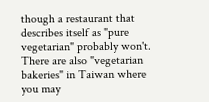though a restaurant that describes itself as "pure vegetarian" probably won't. There are also "vegetarian bakeries" in Taiwan where you may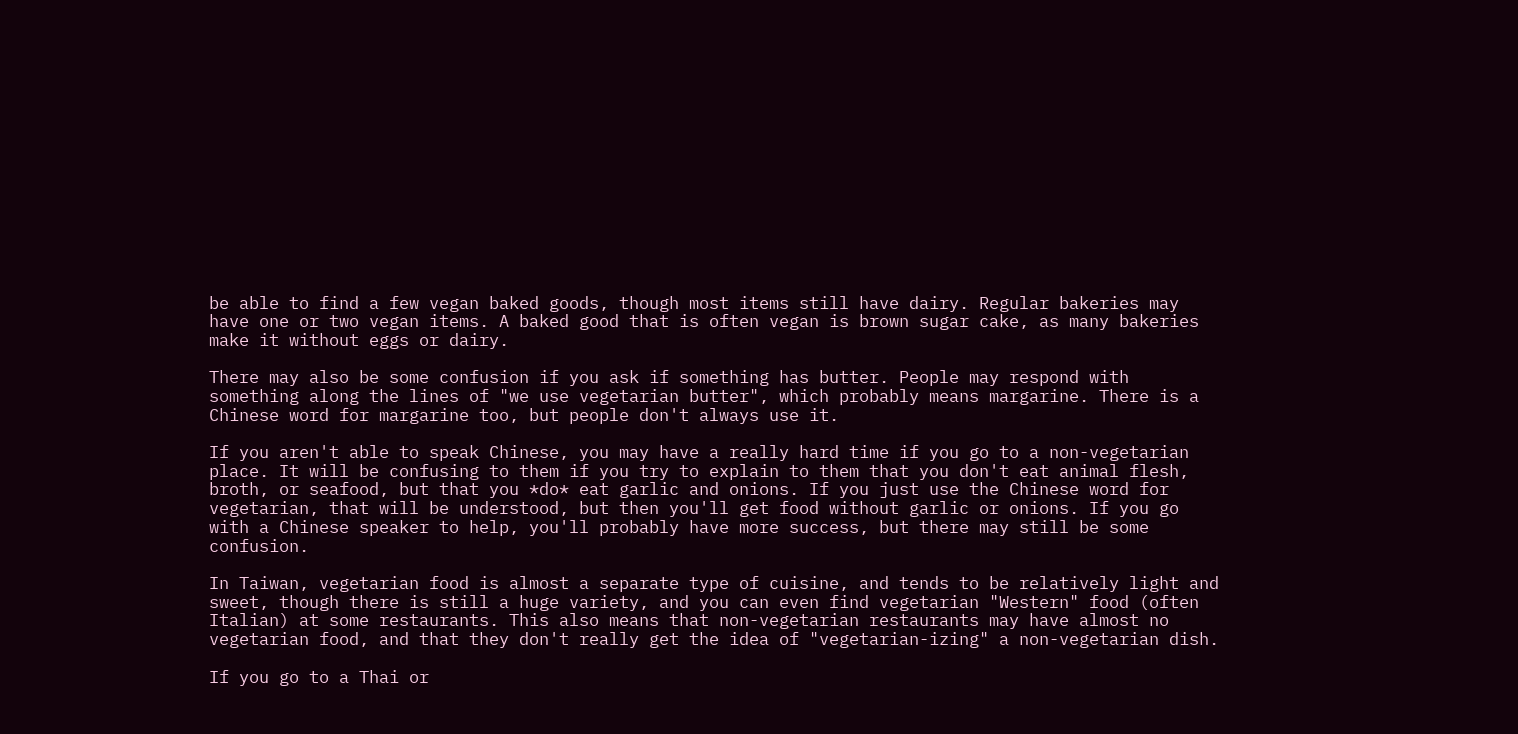be able to find a few vegan baked goods, though most items still have dairy. Regular bakeries may have one or two vegan items. A baked good that is often vegan is brown sugar cake, as many bakeries make it without eggs or dairy.

There may also be some confusion if you ask if something has butter. People may respond with something along the lines of "we use vegetarian butter", which probably means margarine. There is a Chinese word for margarine too, but people don't always use it.

If you aren't able to speak Chinese, you may have a really hard time if you go to a non-vegetarian place. It will be confusing to them if you try to explain to them that you don't eat animal flesh, broth, or seafood, but that you *do* eat garlic and onions. If you just use the Chinese word for vegetarian, that will be understood, but then you'll get food without garlic or onions. If you go with a Chinese speaker to help, you'll probably have more success, but there may still be some confusion.

In Taiwan, vegetarian food is almost a separate type of cuisine, and tends to be relatively light and sweet, though there is still a huge variety, and you can even find vegetarian "Western" food (often Italian) at some restaurants. This also means that non-vegetarian restaurants may have almost no vegetarian food, and that they don't really get the idea of "vegetarian-izing" a non-vegetarian dish.

If you go to a Thai or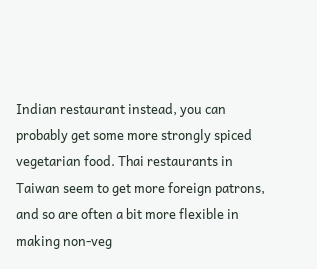Indian restaurant instead, you can probably get some more strongly spiced vegetarian food. Thai restaurants in Taiwan seem to get more foreign patrons, and so are often a bit more flexible in making non-veg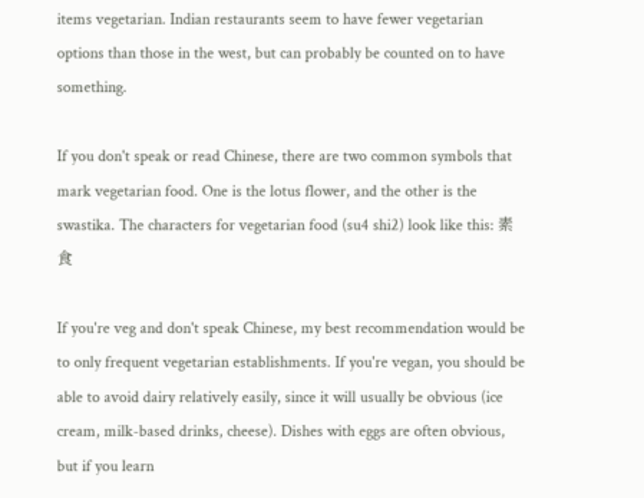items vegetarian. Indian restaurants seem to have fewer vegetarian options than those in the west, but can probably be counted on to have something.

If you don't speak or read Chinese, there are two common symbols that mark vegetarian food. One is the lotus flower, and the other is the swastika. The characters for vegetarian food (su4 shi2) look like this: 素食

If you're veg and don't speak Chinese, my best recommendation would be to only frequent vegetarian establishments. If you're vegan, you should be able to avoid dairy relatively easily, since it will usually be obvious (ice cream, milk-based drinks, cheese). Dishes with eggs are often obvious, but if you learn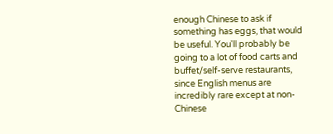enough Chinese to ask if something has eggs, that would be useful. You'll probably be going to a lot of food carts and buffet/self-serve restaurants, since English menus are incredibly rare except at non-Chinese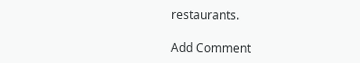restaurants.

Add Comment